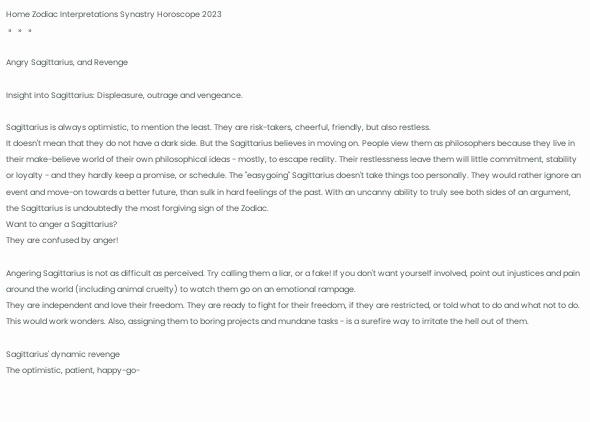Home Zodiac Interpretations Synastry Horoscope 2023
 »   »   »

Angry Sagittarius, and Revenge

Insight into Sagittarius: Displeasure, outrage and vengeance.

Sagittarius is always optimistic, to mention the least. They are risk-takers, cheerful, friendly, but also restless.
It doesn't mean that they do not have a dark side. But the Sagittarius believes in moving on. People view them as philosophers because they live in their make-believe world of their own philosophical ideas - mostly, to escape reality. Their restlessness leave them will little commitment, stability or loyalty - and they hardly keep a promise, or schedule. The "easygoing" Sagittarius doesn't take things too personally. They would rather ignore an event and move-on towards a better future, than sulk in hard feelings of the past. With an uncanny ability to truly see both sides of an argument, the Sagittarius is undoubtedly the most forgiving sign of the Zodiac.
Want to anger a Sagittarius?
They are confused by anger!

Angering Sagittarius is not as difficult as perceived. Try calling them a liar, or a fake! If you don't want yourself involved, point out injustices and pain around the world (including animal cruelty) to watch them go on an emotional rampage.
They are independent and love their freedom. They are ready to fight for their freedom, if they are restricted, or told what to do and what not to do. This would work wonders. Also, assigning them to boring projects and mundane tasks - is a surefire way to irritate the hell out of them.

Sagittarius' dynamic revenge
The optimistic, patient, happy-go-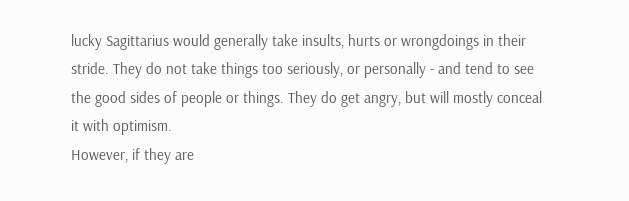lucky Sagittarius would generally take insults, hurts or wrongdoings in their stride. They do not take things too seriously, or personally - and tend to see the good sides of people or things. They do get angry, but will mostly conceal it with optimism.
However, if they are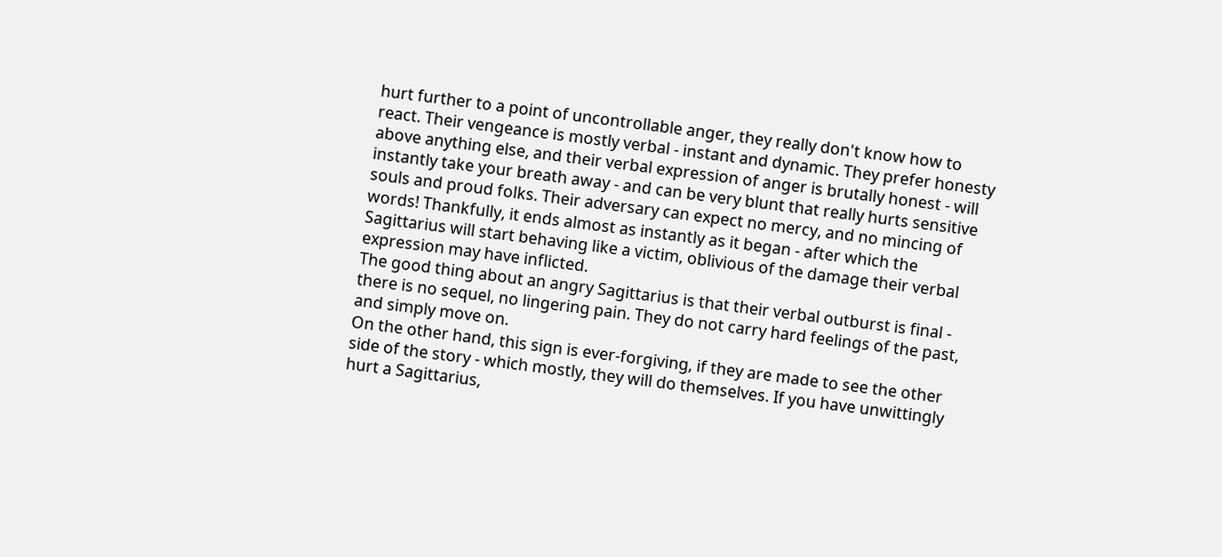hurt further to a point of uncontrollable anger, they really don't know how to react. Their vengeance is mostly verbal - instant and dynamic. They prefer honesty above anything else, and their verbal expression of anger is brutally honest - will instantly take your breath away - and can be very blunt that really hurts sensitive souls and proud folks. Their adversary can expect no mercy, and no mincing of words! Thankfully, it ends almost as instantly as it began - after which the Sagittarius will start behaving like a victim, oblivious of the damage their verbal expression may have inflicted.
The good thing about an angry Sagittarius is that their verbal outburst is final - there is no sequel, no lingering pain. They do not carry hard feelings of the past, and simply move on.
On the other hand, this sign is ever-forgiving, if they are made to see the other side of the story - which mostly, they will do themselves. If you have unwittingly hurt a Sagittarius,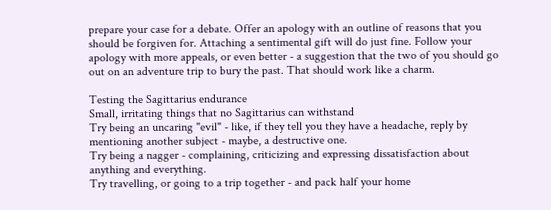prepare your case for a debate. Offer an apology with an outline of reasons that you should be forgiven for. Attaching a sentimental gift will do just fine. Follow your apology with more appeals, or even better - a suggestion that the two of you should go out on an adventure trip to bury the past. That should work like a charm.

Testing the Sagittarius endurance
Small, irritating things that no Sagittarius can withstand
Try being an uncaring "evil" - like, if they tell you they have a headache, reply by mentioning another subject - maybe, a destructive one.
Try being a nagger - complaining, criticizing and expressing dissatisfaction about anything and everything.
Try travelling, or going to a trip together - and pack half your home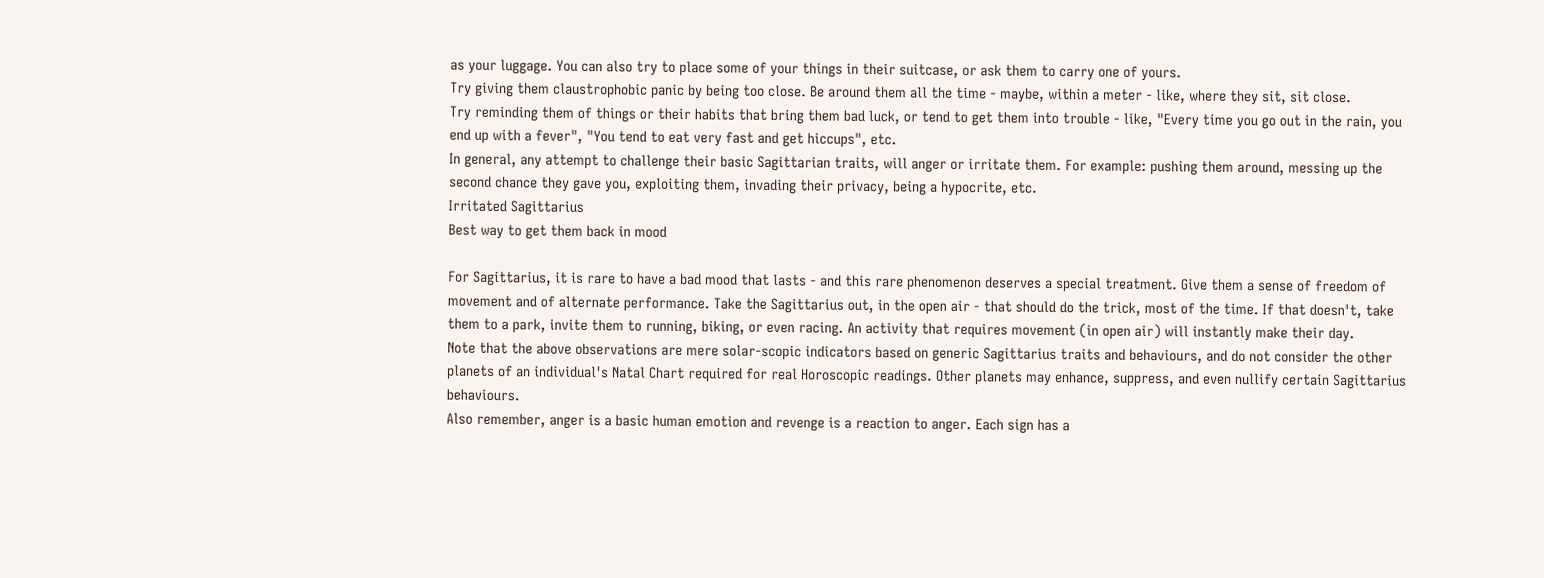as your luggage. You can also try to place some of your things in their suitcase, or ask them to carry one of yours.
Try giving them claustrophobic panic by being too close. Be around them all the time - maybe, within a meter - like, where they sit, sit close.
Try reminding them of things or their habits that bring them bad luck, or tend to get them into trouble - like, "Every time you go out in the rain, you end up with a fever", "You tend to eat very fast and get hiccups", etc.
In general, any attempt to challenge their basic Sagittarian traits, will anger or irritate them. For example: pushing them around, messing up the second chance they gave you, exploiting them, invading their privacy, being a hypocrite, etc.
Irritated Sagittarius
Best way to get them back in mood

For Sagittarius, it is rare to have a bad mood that lasts - and this rare phenomenon deserves a special treatment. Give them a sense of freedom of movement and of alternate performance. Take the Sagittarius out, in the open air - that should do the trick, most of the time. If that doesn't, take them to a park, invite them to running, biking, or even racing. An activity that requires movement (in open air) will instantly make their day.
Note that the above observations are mere solar-scopic indicators based on generic Sagittarius traits and behaviours, and do not consider the other planets of an individual's Natal Chart required for real Horoscopic readings. Other planets may enhance, suppress, and even nullify certain Sagittarius behaviours.
Also remember, anger is a basic human emotion and revenge is a reaction to anger. Each sign has a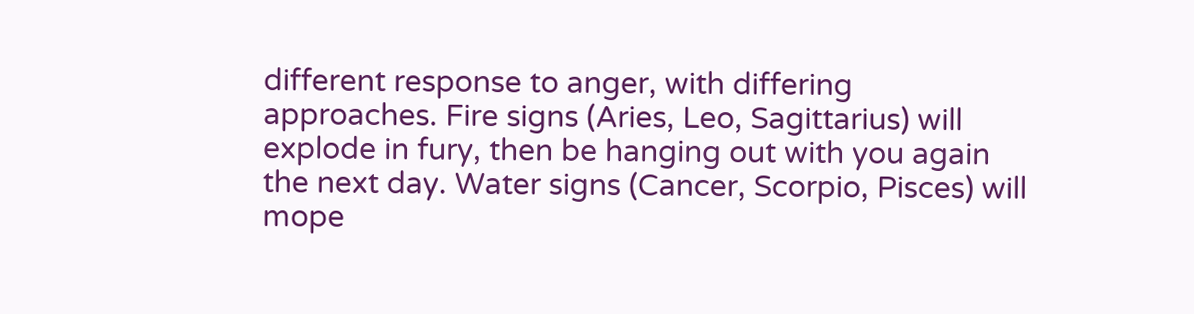different response to anger, with differing approaches. Fire signs (Aries, Leo, Sagittarius) will explode in fury, then be hanging out with you again the next day. Water signs (Cancer, Scorpio, Pisces) will mope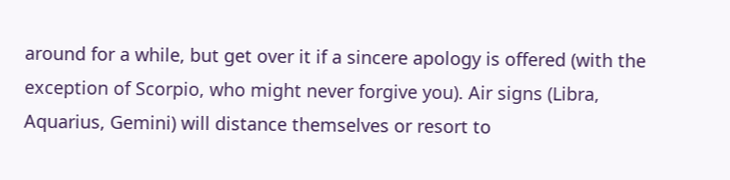around for a while, but get over it if a sincere apology is offered (with the exception of Scorpio, who might never forgive you). Air signs (Libra, Aquarius, Gemini) will distance themselves or resort to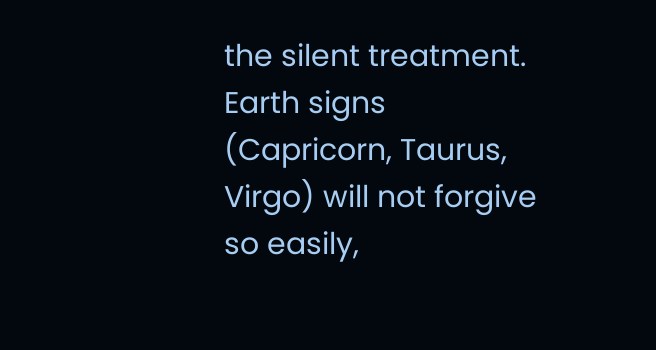the silent treatment. Earth signs (Capricorn, Taurus, Virgo) will not forgive so easily,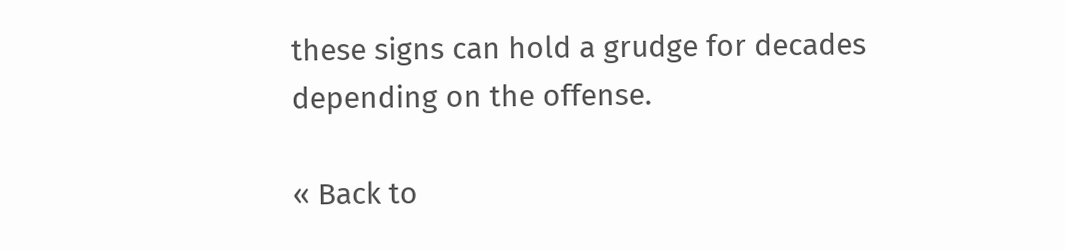these signs can hold a grudge for decades depending on the offense.

« Back to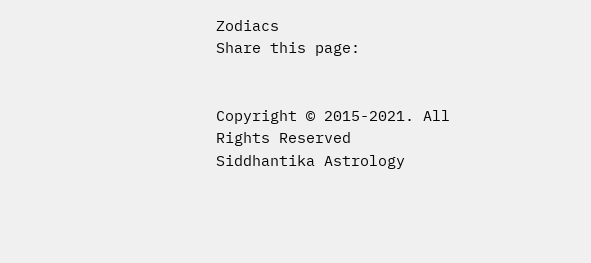Zodiacs
Share this page:


Copyright © 2015-2021. All Rights Reserved
Siddhantika Astrology